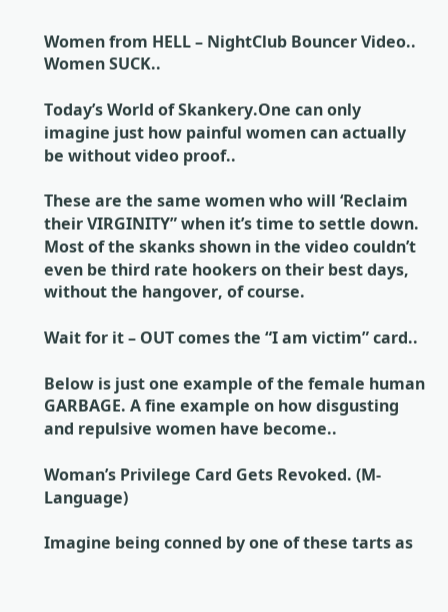Women from HELL – NightClub Bouncer Video.. Women SUCK..

Today’s World of Skankery.One can only imagine just how painful women can actually be without video proof..

These are the same women who will ‘Reclaim their VIRGINITY” when it’s time to settle down. Most of the skanks shown in the video couldn’t even be third rate hookers on their best days, without the hangover, of course.

Wait for it – OUT comes the “I am victim” card..

Below is just one example of the female human GARBAGE. A fine example on how disgusting and repulsive women have become..

Woman’s Privilege Card Gets Revoked. (M-Language)

Imagine being conned by one of these tarts as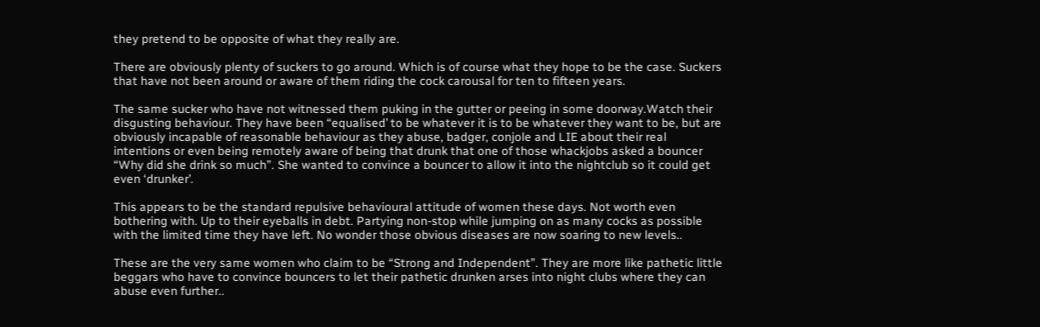they pretend to be opposite of what they really are.

There are obviously plenty of suckers to go around. Which is of course what they hope to be the case. Suckers that have not been around or aware of them riding the cock carousal for ten to fifteen years.

The same sucker who have not witnessed them puking in the gutter or peeing in some doorway.Watch their disgusting behaviour. They have been “equalised’ to be whatever it is to be whatever they want to be, but are obviously incapable of reasonable behaviour as they abuse, badger, conjole and LIE about their real intentions or even being remotely aware of being that drunk that one of those whackjobs asked a bouncer “Why did she drink so much”. She wanted to convince a bouncer to allow it into the nightclub so it could get even ‘drunker’.

This appears to be the standard repulsive behavioural attitude of women these days. Not worth even bothering with. Up to their eyeballs in debt. Partying non-stop while jumping on as many cocks as possible with the limited time they have left. No wonder those obvious diseases are now soaring to new levels..

These are the very same women who claim to be “Strong and Independent”. They are more like pathetic little beggars who have to convince bouncers to let their pathetic drunken arses into night clubs where they can abuse even further..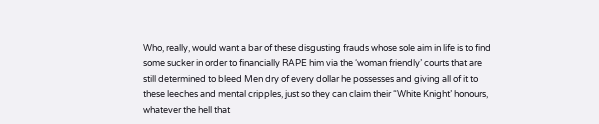Who, really, would want a bar of these disgusting frauds whose sole aim in life is to find some sucker in order to financially RAPE him via the ‘woman friendly’ courts that are still determined to bleed Men dry of every dollar he possesses and giving all of it to these leeches and mental cripples, just so they can claim their “White Knight’ honours, whatever the hell that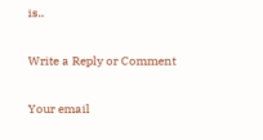is..

Write a Reply or Comment

Your email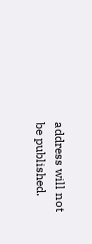address will not be published.